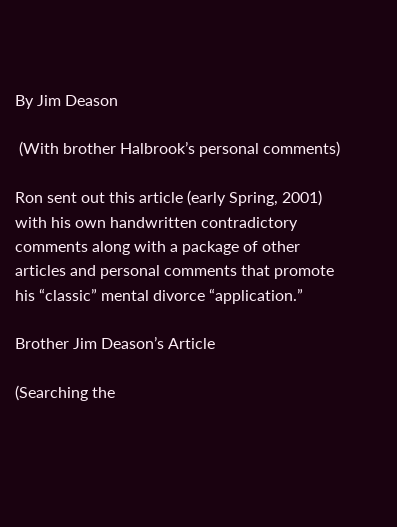By Jim Deason

 (With brother Halbrook’s personal comments)

Ron sent out this article (early Spring, 2001) with his own handwritten contradictory comments along with a package of other articles and personal comments that promote his “classic” mental divorce “application.”

Brother Jim Deason’s Article

(Searching the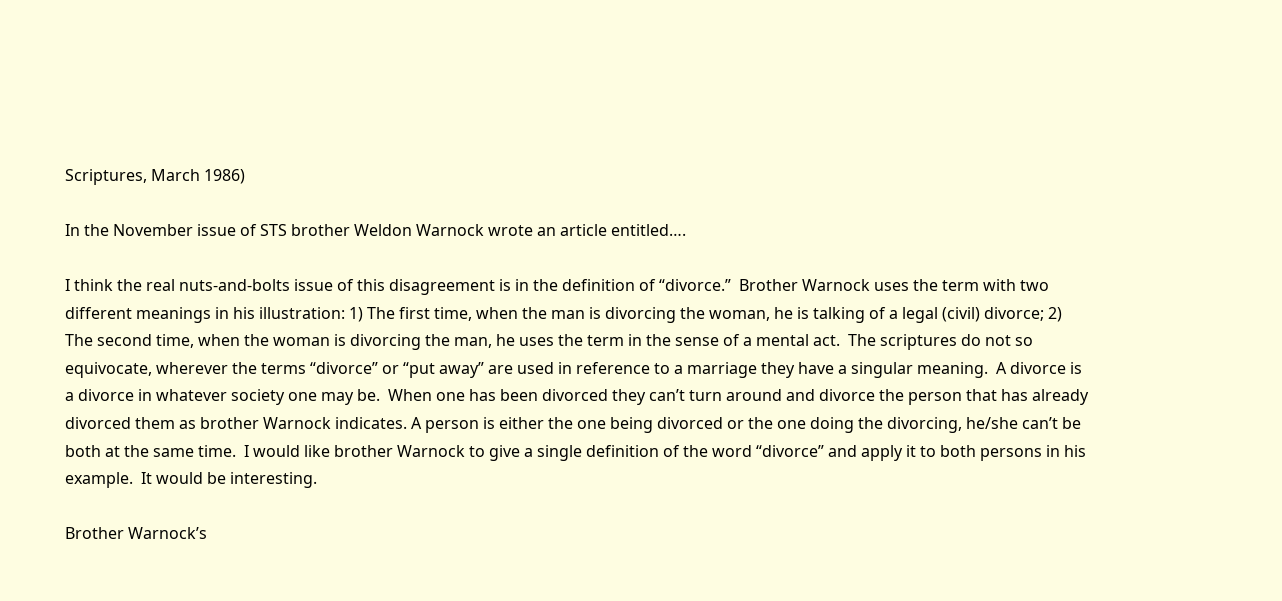Scriptures, March 1986)

In the November issue of STS brother Weldon Warnock wrote an article entitled….

I think the real nuts-and-bolts issue of this disagreement is in the definition of “divorce.”  Brother Warnock uses the term with two different meanings in his illustration: 1) The first time, when the man is divorcing the woman, he is talking of a legal (civil) divorce; 2) The second time, when the woman is divorcing the man, he uses the term in the sense of a mental act.  The scriptures do not so equivocate, wherever the terms “divorce” or “put away” are used in reference to a marriage they have a singular meaning.  A divorce is a divorce in whatever society one may be.  When one has been divorced they can’t turn around and divorce the person that has already divorced them as brother Warnock indicates. A person is either the one being divorced or the one doing the divorcing, he/she can’t be both at the same time.  I would like brother Warnock to give a single definition of the word “divorce” and apply it to both persons in his example.  It would be interesting.

Brother Warnock’s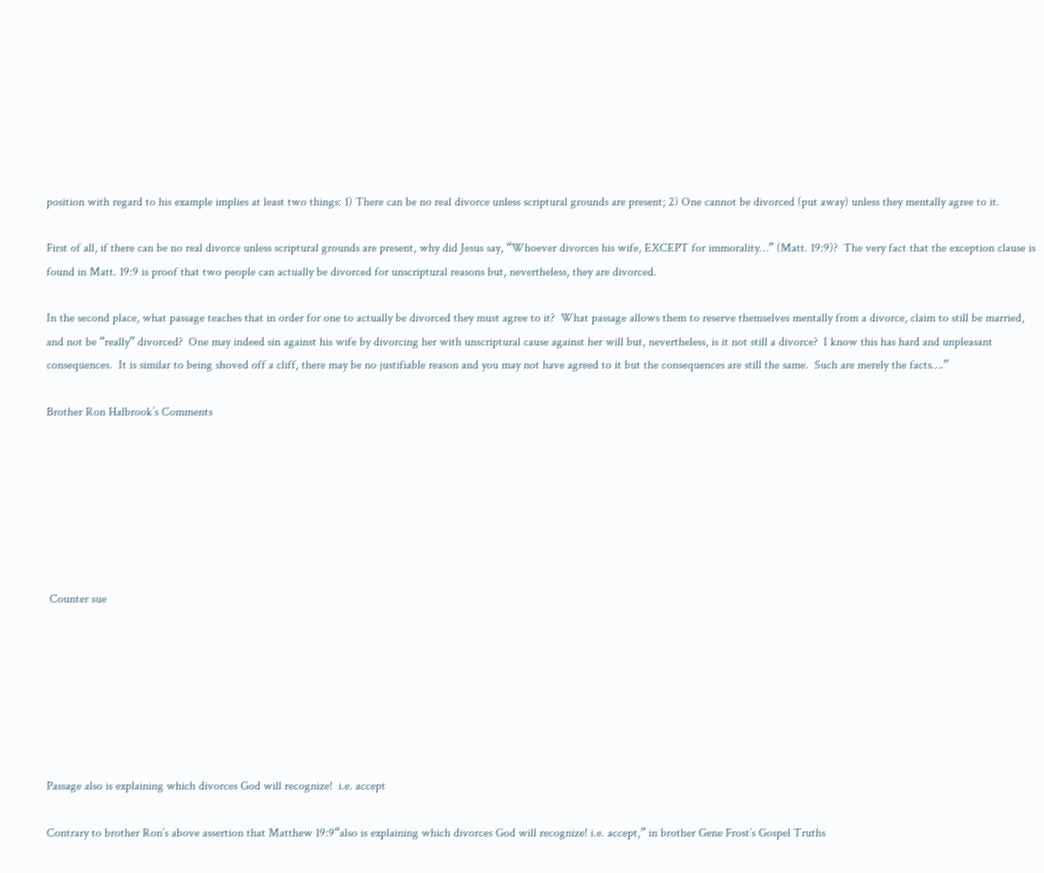position with regard to his example implies at least two things: 1) There can be no real divorce unless scriptural grounds are present; 2) One cannot be divorced (put away) unless they mentally agree to it.

First of all, if there can be no real divorce unless scriptural grounds are present, why did Jesus say, “Whoever divorces his wife, EXCEPT for immorality…” (Matt. 19:9)?  The very fact that the exception clause is found in Matt. 19:9 is proof that two people can actually be divorced for unscriptural reasons but, nevertheless, they are divorced.

In the second place, what passage teaches that in order for one to actually be divorced they must agree to it?  What passage allows them to reserve themselves mentally from a divorce, claim to still be married, and not be “really” divorced?  One may indeed sin against his wife by divorcing her with unscriptural cause against her will but, nevertheless, is it not still a divorce?  I know this has hard and unpleasant consequences.  It is similar to being shoved off a cliff, there may be no justifiable reason and you may not have agreed to it but the consequences are still the same.  Such are merely the facts….”

Brother Ron Halbrook’s Comments







 Counter sue







Passage also is explaining which divorces God will recognize!  i.e. accept

Contrary to brother Ron’s above assertion that Matthew 19:9“also is explaining which divorces God will recognize! i.e. accept,” in brother Gene Frost’s Gospel Truths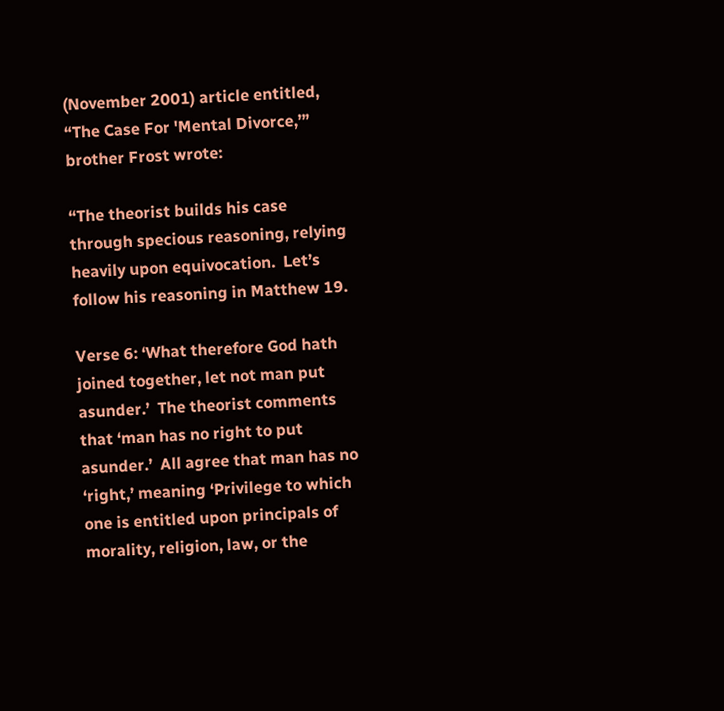(November 2001) article entitled, “The Case For 'Mental Divorce,’” brother Frost wrote:

“The theorist builds his case through specious reasoning, relying heavily upon equivocation.  Let’s follow his reasoning in Matthew 19.

Verse 6: ‘What therefore God hath joined together, let not man put asunder.’  The theorist comments that ‘man has no right to put asunder.’  All agree that man has no ‘right,’ meaning ‘Privilege to which one is entitled upon principals of morality, religion, law, or the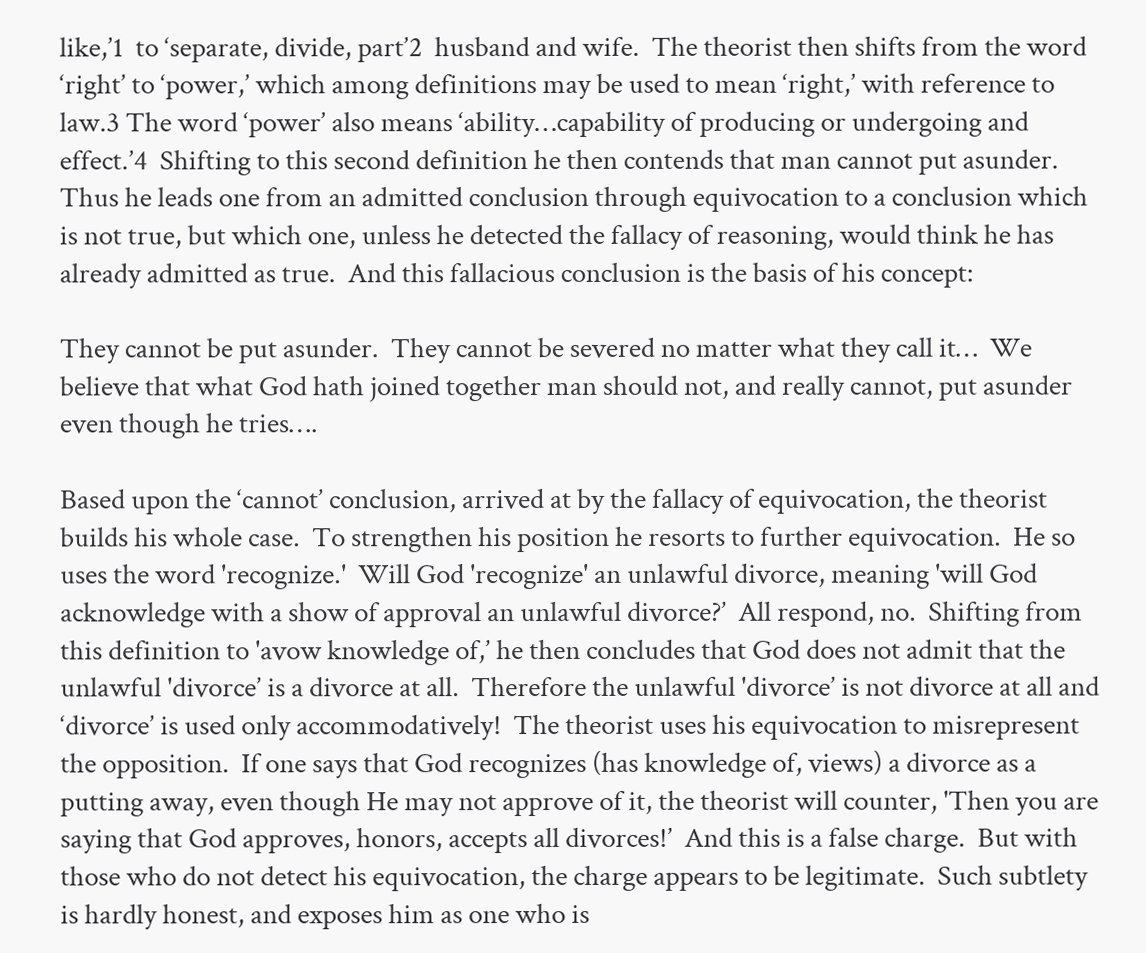like,’1  to ‘separate, divide, part’2  husband and wife.  The theorist then shifts from the word ‘right’ to ‘power,’ which among definitions may be used to mean ‘right,’ with reference to law.3 The word ‘power’ also means ‘ability…capability of producing or undergoing and effect.’4  Shifting to this second definition he then contends that man cannot put asunder. Thus he leads one from an admitted conclusion through equivocation to a conclusion which is not true, but which one, unless he detected the fallacy of reasoning, would think he has already admitted as true.  And this fallacious conclusion is the basis of his concept:

They cannot be put asunder.  They cannot be severed no matter what they call it…  We believe that what God hath joined together man should not, and really cannot, put asunder even though he tries….

Based upon the ‘cannot’ conclusion, arrived at by the fallacy of equivocation, the theorist builds his whole case.  To strengthen his position he resorts to further equivocation.  He so uses the word 'recognize.'  Will God 'recognize' an unlawful divorce, meaning 'will God acknowledge with a show of approval an unlawful divorce?’  All respond, no.  Shifting from this definition to 'avow knowledge of,’ he then concludes that God does not admit that the unlawful 'divorce’ is a divorce at all.  Therefore the unlawful 'divorce’ is not divorce at all and ‘divorce’ is used only accommodatively!  The theorist uses his equivocation to misrepresent the opposition.  If one says that God recognizes (has knowledge of, views) a divorce as a putting away, even though He may not approve of it, the theorist will counter, 'Then you are saying that God approves, honors, accepts all divorces!’  And this is a false charge.  But with those who do not detect his equivocation, the charge appears to be legitimate.  Such subtlety is hardly honest, and exposes him as one who is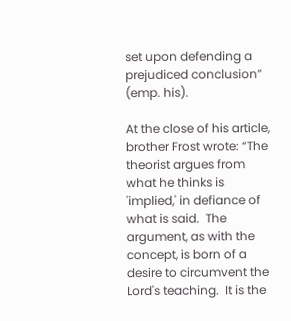set upon defending a prejudiced conclusion” (emp. his).

At the close of his article, brother Frost wrote: “The theorist argues from what he thinks is 'implied,' in defiance of what is said.  The argument, as with the concept, is born of a desire to circumvent the Lord's teaching.  It is the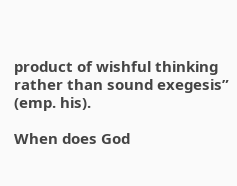product of wishful thinking rather than sound exegesis” (emp. his).

When does God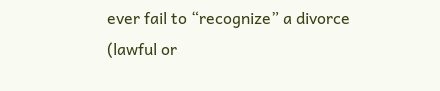ever fail to “recognize” a divorce (lawful or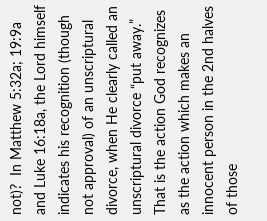not)?  In Matthew 5:32a; 19:9a and Luke 16:18a, the Lord himself indicates his recognition (though not approval) of an unscriptural divorce, when He clearly called an unscriptural divorce “put away.”  That is the action God recognizes as the action which makes an innocent person in the 2nd halves of those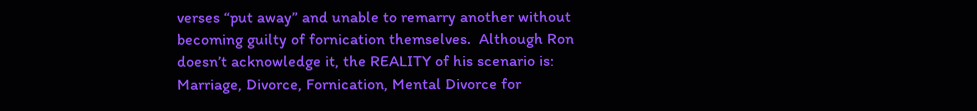verses “put away” and unable to remarry another without becoming guilty of fornication themselves.  Although Ron doesn’t acknowledge it, the REALITY of his scenario is: Marriage, Divorce, Fornication, Mental Divorce for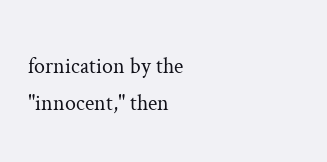fornication by the "innocent," then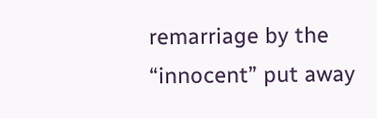remarriage by the “innocent” put away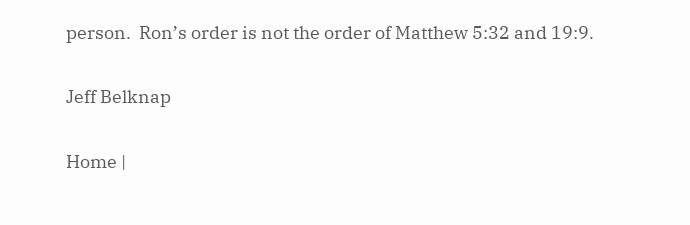person.  Ron’s order is not the order of Matthew 5:32 and 19:9.

Jeff Belknap

Home |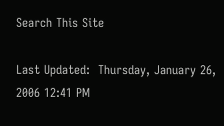Search This Site

Last Updated:  Thursday, January 26, 2006 12:41 PM